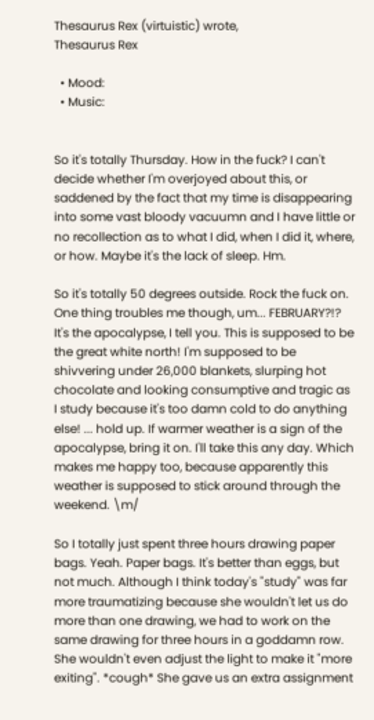Thesaurus Rex (virtuistic) wrote,
Thesaurus Rex

  • Mood:
  • Music:


So it's totally Thursday. How in the fuck? I can't decide whether I'm overjoyed about this, or saddened by the fact that my time is disappearing into some vast bloody vacuumn and I have little or no recollection as to what I did, when I did it, where, or how. Maybe it's the lack of sleep. Hm.

So it's totally 50 degrees outside. Rock the fuck on. One thing troubles me though, um... FEBRUARY?!? It's the apocalypse, I tell you. This is supposed to be the great white north! I'm supposed to be shivvering under 26,000 blankets, slurping hot chocolate and looking consumptive and tragic as I study because it's too damn cold to do anything else! ... hold up. If warmer weather is a sign of the apocalypse, bring it on. I'll take this any day. Which makes me happy too, because apparently this weather is supposed to stick around through the weekend. \m/

So I totally just spent three hours drawing paper bags. Yeah. Paper bags. It's better than eggs, but not much. Although I think today's "study" was far more traumatizing because she wouldn't let us do more than one drawing, we had to work on the same drawing for three hours in a goddamn row. She wouldn't even adjust the light to make it "more exiting". *cough* She gave us an extra assignment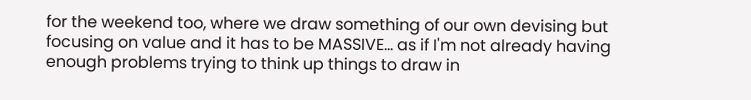for the weekend too, where we draw something of our own devising but focusing on value and it has to be MASSIVE... as if I'm not already having enough problems trying to think up things to draw in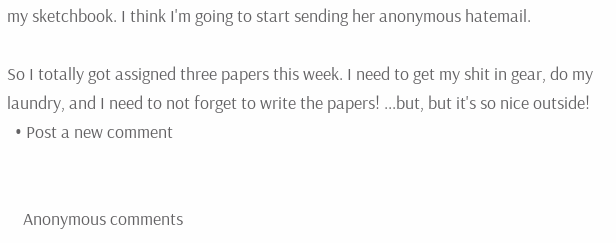my sketchbook. I think I'm going to start sending her anonymous hatemail.

So I totally got assigned three papers this week. I need to get my shit in gear, do my laundry, and I need to not forget to write the papers! ...but, but it's so nice outside!
  • Post a new comment


    Anonymous comments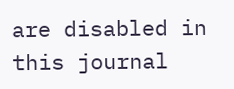are disabled in this journal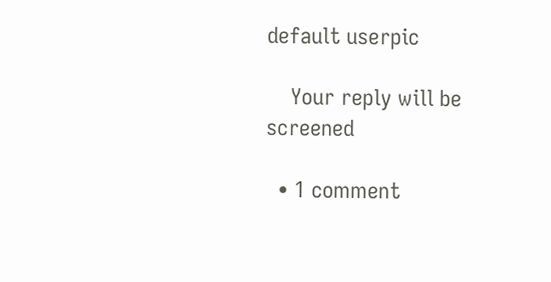default userpic

    Your reply will be screened

  • 1 comment